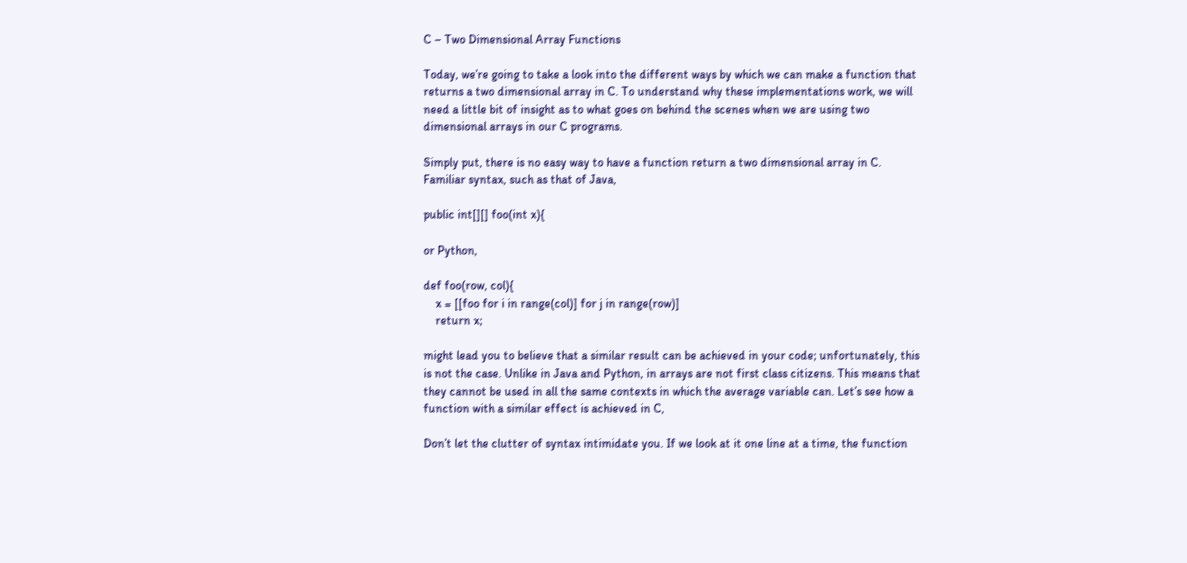C – Two Dimensional Array Functions

Today, we’re going to take a look into the different ways by which we can make a function that returns a two dimensional array in C. To understand why these implementations work, we will need a little bit of insight as to what goes on behind the scenes when we are using two dimensional arrays in our C programs.

Simply put, there is no easy way to have a function return a two dimensional array in C. Familiar syntax, such as that of Java,

public int[][] foo(int x){

or Python,

def foo(row, col){
    x = [[foo for i in range(col)] for j in range(row)]
    return x;

might lead you to believe that a similar result can be achieved in your code; unfortunately, this is not the case. Unlike in Java and Python, in arrays are not first class citizens. This means that they cannot be used in all the same contexts in which the average variable can. Let’s see how a function with a similar effect is achieved in C,

Don’t let the clutter of syntax intimidate you. If we look at it one line at a time, the function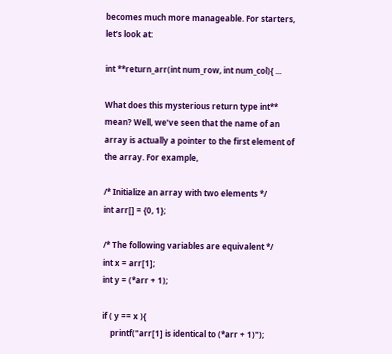becomes much more manageable. For starters, let’s look at:

int **return_arr(int num_row, int num_col){ ...

What does this mysterious return type int** mean? Well, we’ve seen that the name of an array is actually a pointer to the first element of the array. For example,

/* Initialize an array with two elements */
int arr[] = {0, 1};

/* The following variables are equivalent */
int x = arr[1];
int y = (*arr + 1);

if ( y == x ){
    printf("arr[1] is identical to (*arr + 1)");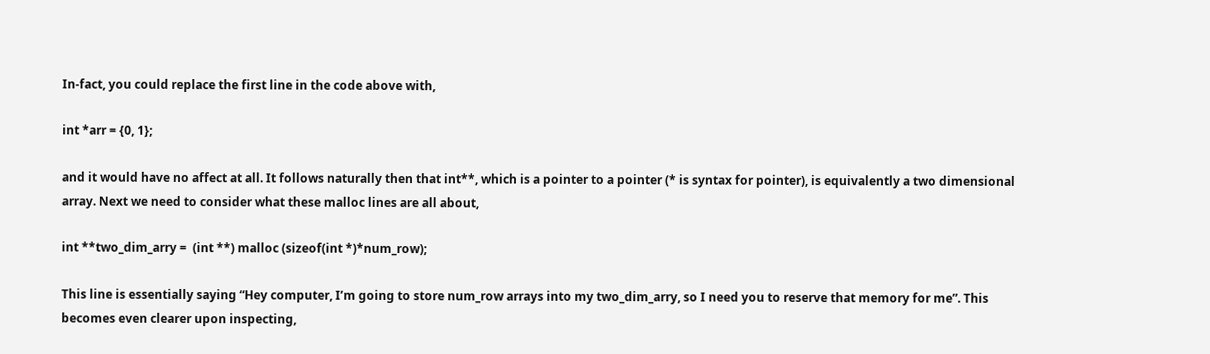In-fact, you could replace the first line in the code above with,

int *arr = {0, 1};

and it would have no affect at all. It follows naturally then that int**, which is a pointer to a pointer (* is syntax for pointer), is equivalently a two dimensional array. Next we need to consider what these malloc lines are all about,

int **two_dim_arry =  (int **) malloc (sizeof(int *)*num_row);

This line is essentially saying “Hey computer, I’m going to store num_row arrays into my two_dim_arry, so I need you to reserve that memory for me”. This becomes even clearer upon inspecting,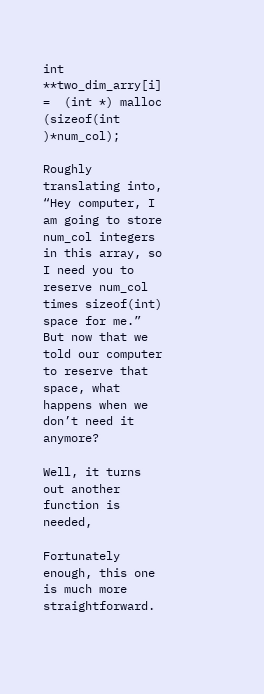int **two_dim_arry[i] =  (int *) malloc (sizeof(int )*num_col);

Roughly translating into, “Hey computer, I am going to store num_col integers in this array, so I need you to reserve num_col times sizeof(int) space for me.” But now that we told our computer to reserve that space, what happens when we don’t need it anymore?

Well, it turns out another function is needed,

Fortunately enough, this one is much more straightforward.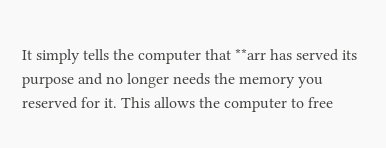It simply tells the computer that **arr has served its purpose and no longer needs the memory you reserved for it. This allows the computer to free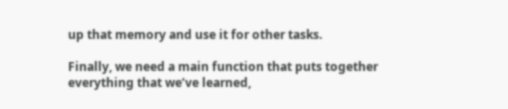up that memory and use it for other tasks.

Finally, we need a main function that puts together everything that we’ve learned,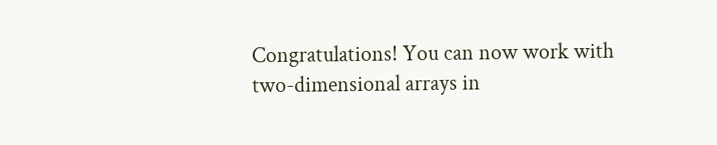Congratulations! You can now work with two-dimensional arrays in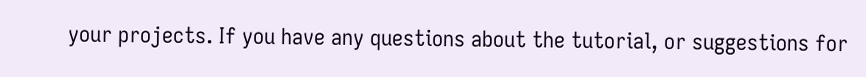your projects. If you have any questions about the tutorial, or suggestions for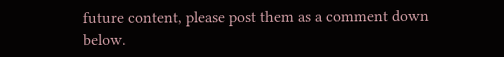future content, please post them as a comment down below.